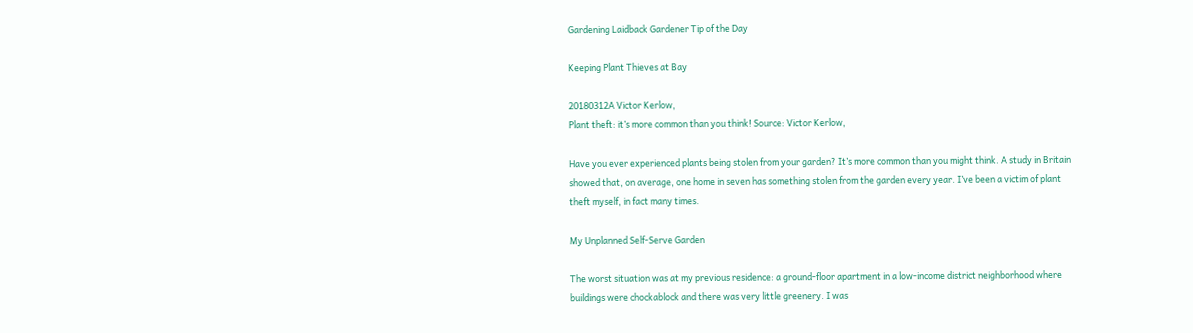Gardening Laidback Gardener Tip of the Day

Keeping Plant Thieves at Bay

20180312A Victor Kerlow,
Plant theft: it’s more common than you think! Source: Victor Kerlow,

Have you ever experienced plants being stolen from your garden? It’s more common than you might think. A study in Britain showed that, on average, one home in seven has something stolen from the garden every year. I’ve been a victim of plant theft myself, in fact many times.

My Unplanned Self-Serve Garden

The worst situation was at my previous residence: a ground-floor apartment in a low-income district neighborhood where buildings were chockablock and there was very little greenery. I was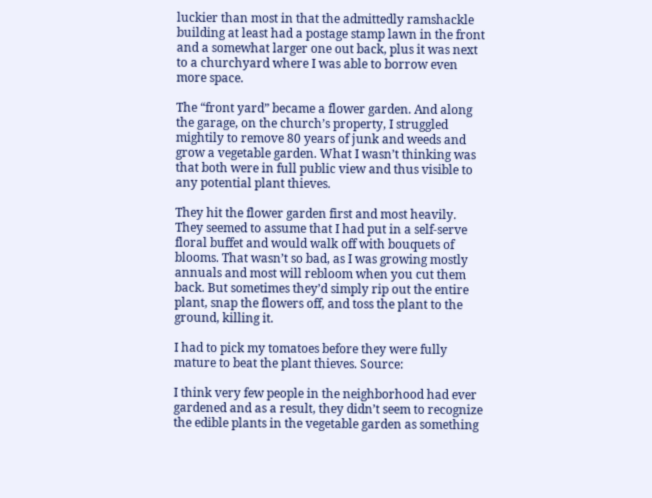luckier than most in that the admittedly ramshackle building at least had a postage stamp lawn in the front and a somewhat larger one out back, plus it was next to a churchyard where I was able to borrow even more space.

The “front yard” became a flower garden. And along the garage, on the church’s property, I struggled mightily to remove 80 years of junk and weeds and grow a vegetable garden. What I wasn’t thinking was that both were in full public view and thus visible to any potential plant thieves.

They hit the flower garden first and most heavily. They seemed to assume that I had put in a self-serve floral buffet and would walk off with bouquets of blooms. That wasn’t so bad, as I was growing mostly annuals and most will rebloom when you cut them back. But sometimes they’d simply rip out the entire plant, snap the flowers off, and toss the plant to the ground, killing it.

I had to pick my tomatoes before they were fully mature to beat the plant thieves. Source:

I think very few people in the neighborhood had ever gardened and as a result, they didn’t seem to recognize the edible plants in the vegetable garden as something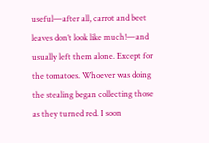useful—after all, carrot and beet leaves don’t look like much!—and usually left them alone. Except for the tomatoes. Whoever was doing the stealing began collecting those as they turned red. I soon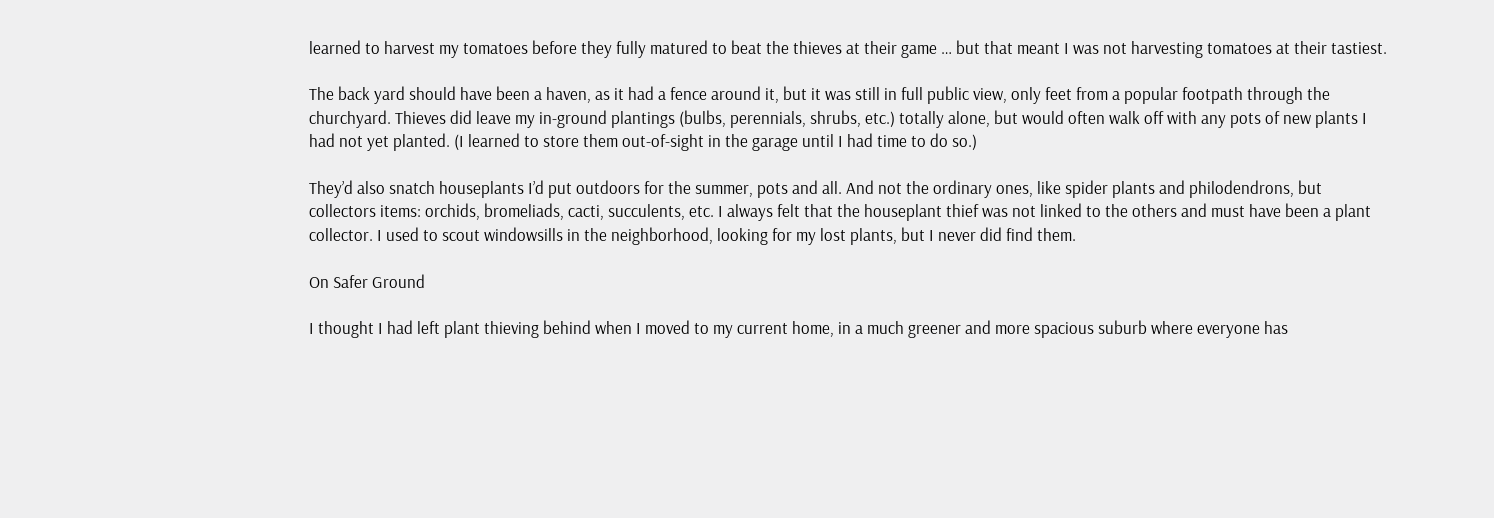learned to harvest my tomatoes before they fully matured to beat the thieves at their game … but that meant I was not harvesting tomatoes at their tastiest.

The back yard should have been a haven, as it had a fence around it, but it was still in full public view, only feet from a popular footpath through the churchyard. Thieves did leave my in-ground plantings (bulbs, perennials, shrubs, etc.) totally alone, but would often walk off with any pots of new plants I had not yet planted. (I learned to store them out-of-sight in the garage until I had time to do so.)

They’d also snatch houseplants I’d put outdoors for the summer, pots and all. And not the ordinary ones, like spider plants and philodendrons, but collectors items: orchids, bromeliads, cacti, succulents, etc. I always felt that the houseplant thief was not linked to the others and must have been a plant collector. I used to scout windowsills in the neighborhood, looking for my lost plants, but I never did find them.

On Safer Ground

I thought I had left plant thieving behind when I moved to my current home, in a much greener and more spacious suburb where everyone has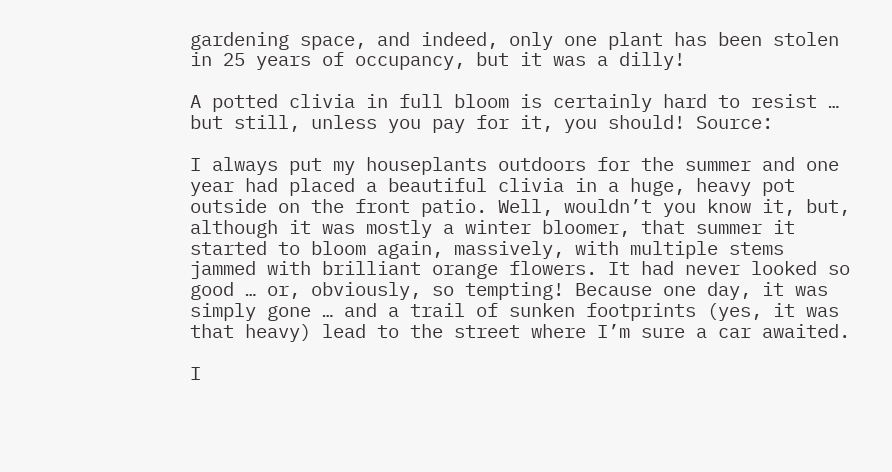gardening space, and indeed, only one plant has been stolen in 25 years of occupancy, but it was a dilly!

A potted clivia in full bloom is certainly hard to resist … but still, unless you pay for it, you should! Source:

I always put my houseplants outdoors for the summer and one year had placed a beautiful clivia in a huge, heavy pot outside on the front patio. Well, wouldn’t you know it, but, although it was mostly a winter bloomer, that summer it started to bloom again, massively, with multiple stems jammed with brilliant orange flowers. It had never looked so good … or, obviously, so tempting! Because one day, it was simply gone … and a trail of sunken footprints (yes, it was that heavy) lead to the street where I’m sure a car awaited.

I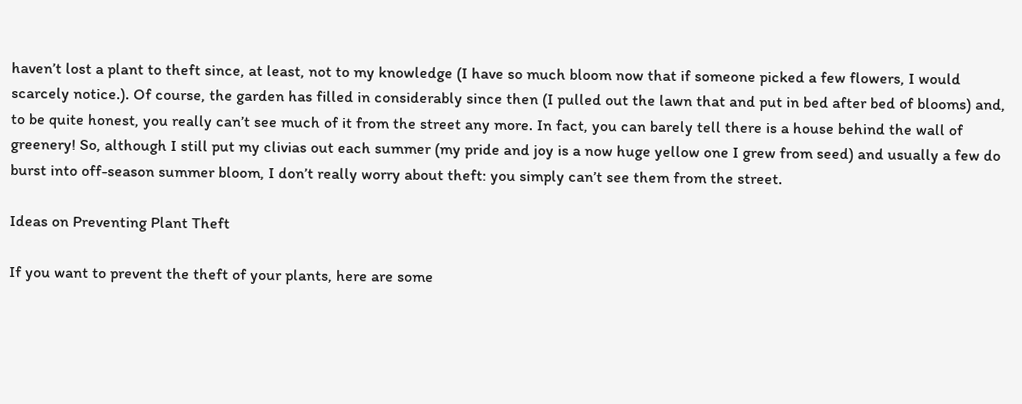haven’t lost a plant to theft since, at least, not to my knowledge (I have so much bloom now that if someone picked a few flowers, I would scarcely notice.). Of course, the garden has filled in considerably since then (I pulled out the lawn that and put in bed after bed of blooms) and, to be quite honest, you really can’t see much of it from the street any more. In fact, you can barely tell there is a house behind the wall of greenery! So, although I still put my clivias out each summer (my pride and joy is a now huge yellow one I grew from seed) and usually a few do burst into off-season summer bloom, I don’t really worry about theft: you simply can’t see them from the street.

Ideas on Preventing Plant Theft

If you want to prevent the theft of your plants, here are some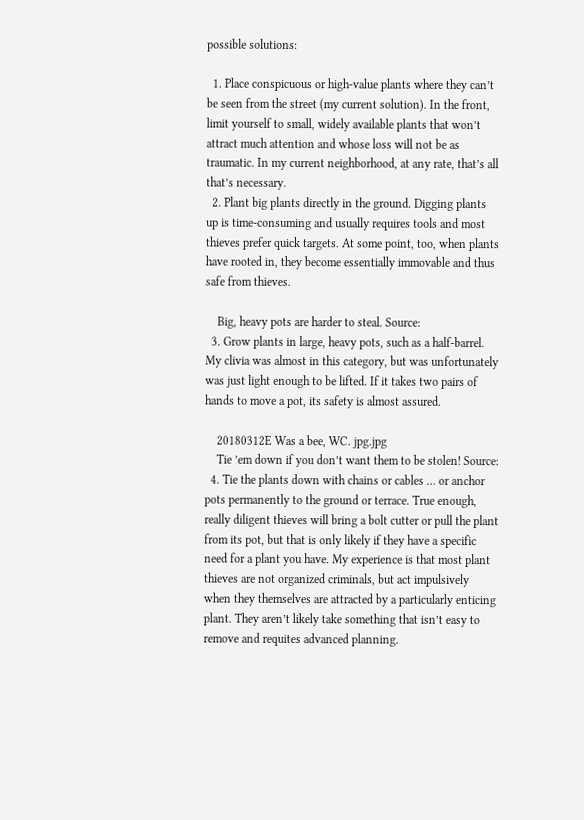possible solutions:

  1. Place conspicuous or high-value plants where they can’t be seen from the street (my current solution). In the front, limit yourself to small, widely available plants that won’t attract much attention and whose loss will not be as traumatic. In my current neighborhood, at any rate, that’s all that’s necessary.
  2. Plant big plants directly in the ground. Digging plants up is time-consuming and usually requires tools and most thieves prefer quick targets. At some point, too, when plants have rooted in, they become essentially immovable and thus safe from thieves.

    Big, heavy pots are harder to steal. Source:
  3. Grow plants in large, heavy pots, such as a half-barrel. My clivia was almost in this category, but was unfortunately was just light enough to be lifted. If it takes two pairs of hands to move a pot, its safety is almost assured.

    20180312E Was a bee, WC. jpg.jpg
    Tie ’em down if you don’t want them to be stolen! Source:
  4. Tie the plants down with chains or cables … or anchor pots permanently to the ground or terrace. True enough, really diligent thieves will bring a bolt cutter or pull the plant from its pot, but that is only likely if they have a specific need for a plant you have. My experience is that most plant thieves are not organized criminals, but act impulsively when they themselves are attracted by a particularly enticing plant. They aren’t likely take something that isn’t easy to remove and requites advanced planning.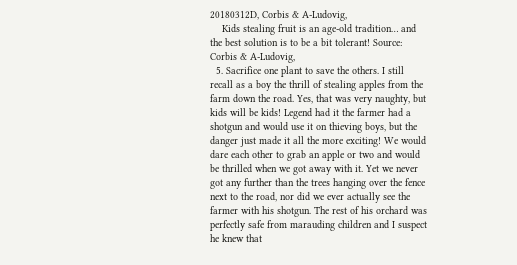20180312D, Corbis & A-Ludovig,
    Kids stealing fruit is an age-old tradition… and the best solution is to be a bit tolerant! Source: Corbis & A-Ludovig,
  5. Sacrifice one plant to save the others. I still recall as a boy the thrill of stealing apples from the farm down the road. Yes, that was very naughty, but kids will be kids! Legend had it the farmer had a shotgun and would use it on thieving boys, but the danger just made it all the more exciting! We would dare each other to grab an apple or two and would be thrilled when we got away with it. Yet we never got any further than the trees hanging over the fence next to the road, nor did we ever actually see the farmer with his shotgun. The rest of his orchard was perfectly safe from marauding children and I suspect he knew that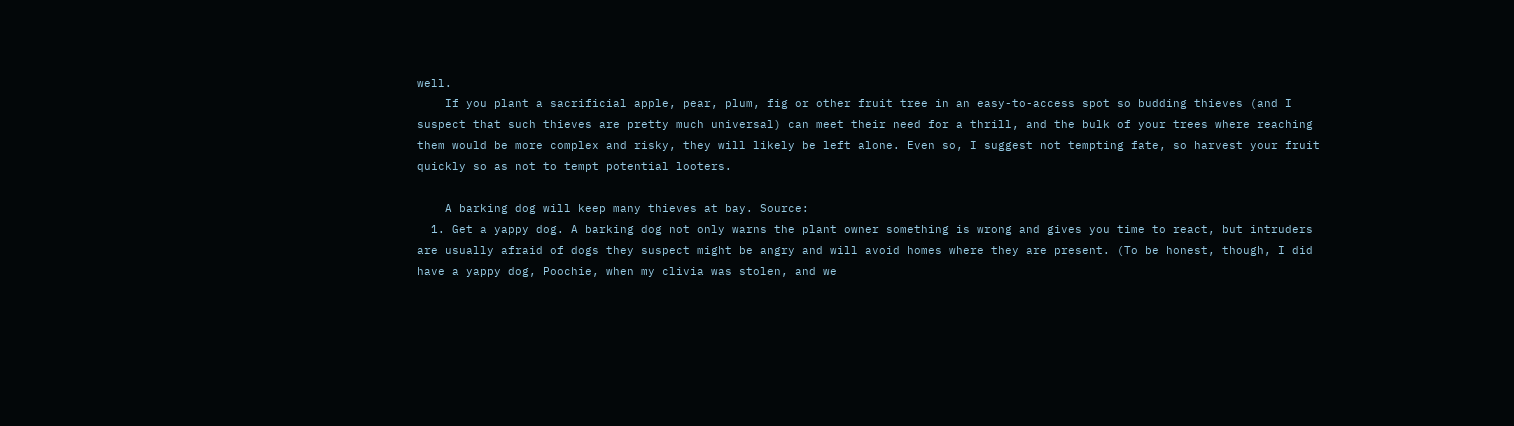well.
    If you plant a sacrificial apple, pear, plum, fig or other fruit tree in an easy-to-access spot so budding thieves (and I suspect that such thieves are pretty much universal) can meet their need for a thrill, and the bulk of your trees where reaching them would be more complex and risky, they will likely be left alone. Even so, I suggest not tempting fate, so harvest your fruit quickly so as not to tempt potential looters.

    A barking dog will keep many thieves at bay. Source:
  1. Get a yappy dog. A barking dog not only warns the plant owner something is wrong and gives you time to react, but intruders are usually afraid of dogs they suspect might be angry and will avoid homes where they are present. (To be honest, though, I did have a yappy dog, Poochie, when my clivia was stolen, and we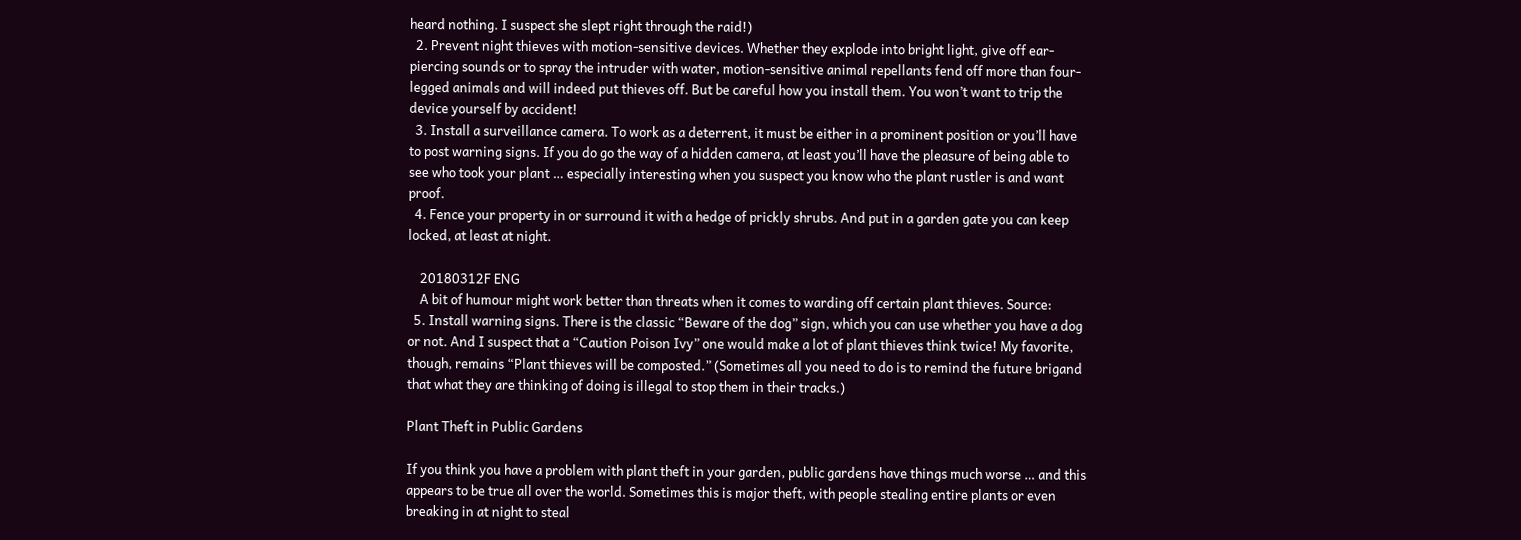heard nothing. I suspect she slept right through the raid!)
  2. Prevent night thieves with motion-sensitive devices. Whether they explode into bright light, give off ear-piercing sounds or to spray the intruder with water, motion-sensitive animal repellants fend off more than four-legged animals and will indeed put thieves off. But be careful how you install them. You won’t want to trip the device yourself by accident!
  3. Install a surveillance camera. To work as a deterrent, it must be either in a prominent position or you’ll have to post warning signs. If you do go the way of a hidden camera, at least you’ll have the pleasure of being able to see who took your plant … especially interesting when you suspect you know who the plant rustler is and want proof.
  4. Fence your property in or surround it with a hedge of prickly shrubs. And put in a garden gate you can keep locked, at least at night.

    20180312F ENG
    A bit of humour might work better than threats when it comes to warding off certain plant thieves. Source:
  5. Install warning signs. There is the classic “Beware of the dog” sign, which you can use whether you have a dog or not. And I suspect that a “Caution Poison Ivy” one would make a lot of plant thieves think twice! My favorite, though, remains “Plant thieves will be composted.” (Sometimes all you need to do is to remind the future brigand that what they are thinking of doing is illegal to stop them in their tracks.)

Plant Theft in Public Gardens

If you think you have a problem with plant theft in your garden, public gardens have things much worse … and this appears to be true all over the world. Sometimes this is major theft, with people stealing entire plants or even breaking in at night to steal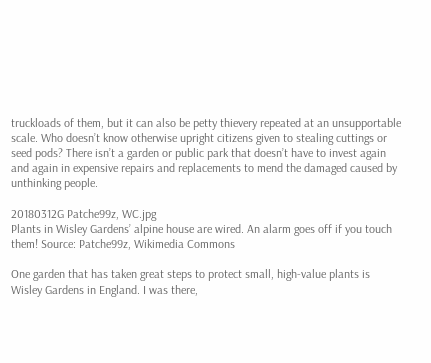truckloads of them, but it can also be petty thievery repeated at an unsupportable scale. Who doesn’t know otherwise upright citizens given to stealing cuttings or seed pods? There isn’t a garden or public park that doesn’t have to invest again and again in expensive repairs and replacements to mend the damaged caused by unthinking people.

20180312G Patche99z, WC.jpg
Plants in Wisley Gardens’ alpine house are wired. An alarm goes off if you touch them! Source: Patche99z, Wikimedia Commons

One garden that has taken great steps to protect small, high-value plants is Wisley Gardens in England. I was there,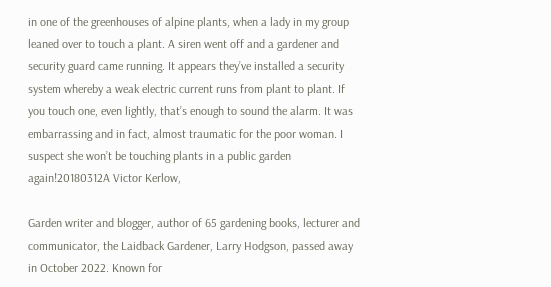in one of the greenhouses of alpine plants, when a lady in my group leaned over to touch a plant. A siren went off and a gardener and security guard came running. It appears they’ve installed a security system whereby a weak electric current runs from plant to plant. If you touch one, even lightly, that’s enough to sound the alarm. It was embarrassing and in fact, almost traumatic for the poor woman. I suspect she won’t be touching plants in a public garden again!20180312A Victor Kerlow,

Garden writer and blogger, author of 65 gardening books, lecturer and communicator, the Laidback Gardener, Larry Hodgson, passed away in October 2022. Known for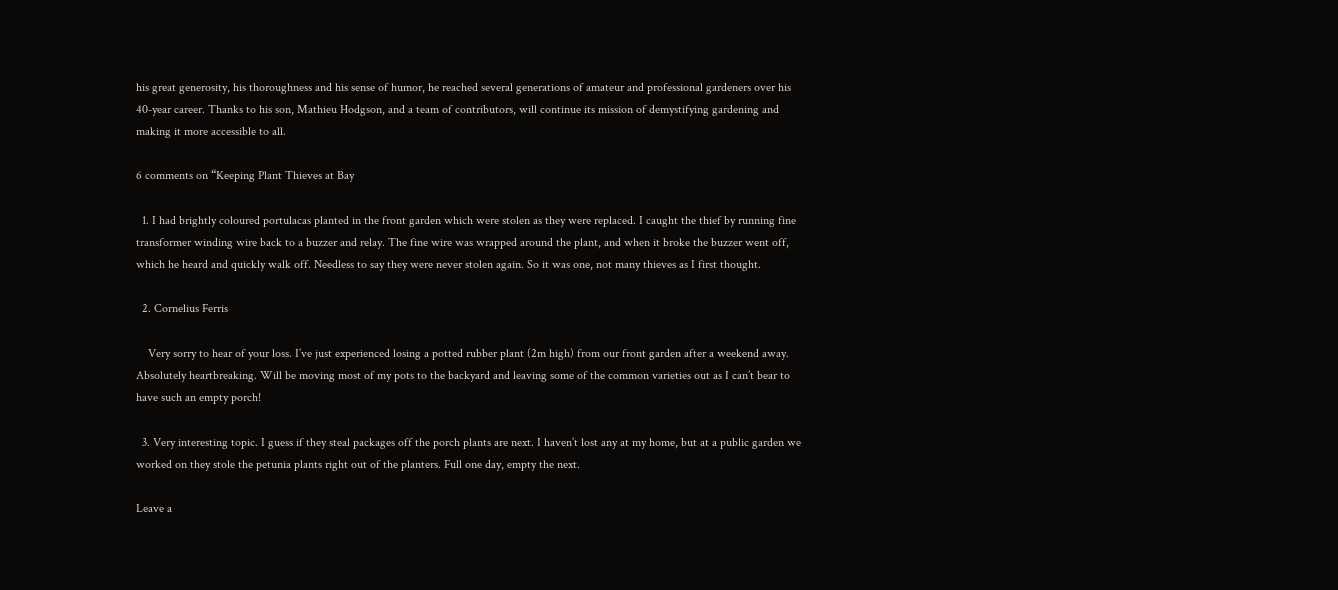his great generosity, his thoroughness and his sense of humor, he reached several generations of amateur and professional gardeners over his 40-year career. Thanks to his son, Mathieu Hodgson, and a team of contributors, will continue its mission of demystifying gardening and making it more accessible to all.

6 comments on “Keeping Plant Thieves at Bay

  1. I had brightly coloured portulacas planted in the front garden which were stolen as they were replaced. I caught the thief by running fine transformer winding wire back to a buzzer and relay. The fine wire was wrapped around the plant, and when it broke the buzzer went off, which he heard and quickly walk off. Needless to say they were never stolen again. So it was one, not many thieves as I first thought.

  2. Cornelius Ferris

    Very sorry to hear of your loss. I’ve just experienced losing a potted rubber plant (2m high) from our front garden after a weekend away. Absolutely heartbreaking. Will be moving most of my pots to the backyard and leaving some of the common varieties out as I can’t bear to have such an empty porch!

  3. Very interesting topic. I guess if they steal packages off the porch plants are next. I haven’t lost any at my home, but at a public garden we worked on they stole the petunia plants right out of the planters. Full one day, empty the next.

Leave a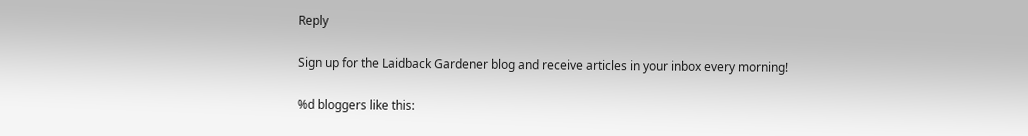Reply

Sign up for the Laidback Gardener blog and receive articles in your inbox every morning!

%d bloggers like this: